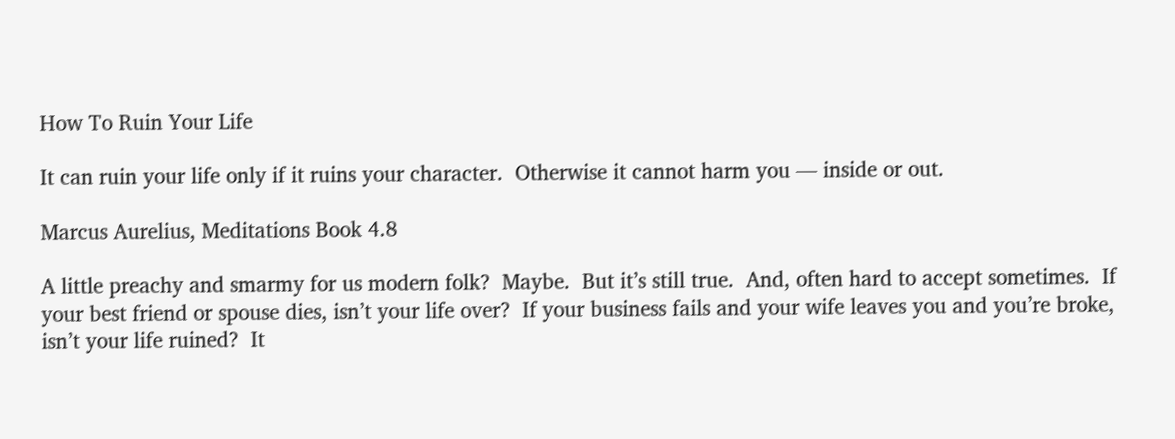How To Ruin Your Life

It can ruin your life only if it ruins your character.  Otherwise it cannot harm you — inside or out.

Marcus Aurelius, Meditations Book 4.8

A little preachy and smarmy for us modern folk?  Maybe.  But it’s still true.  And, often hard to accept sometimes.  If your best friend or spouse dies, isn’t your life over?  If your business fails and your wife leaves you and you’re broke, isn’t your life ruined?  It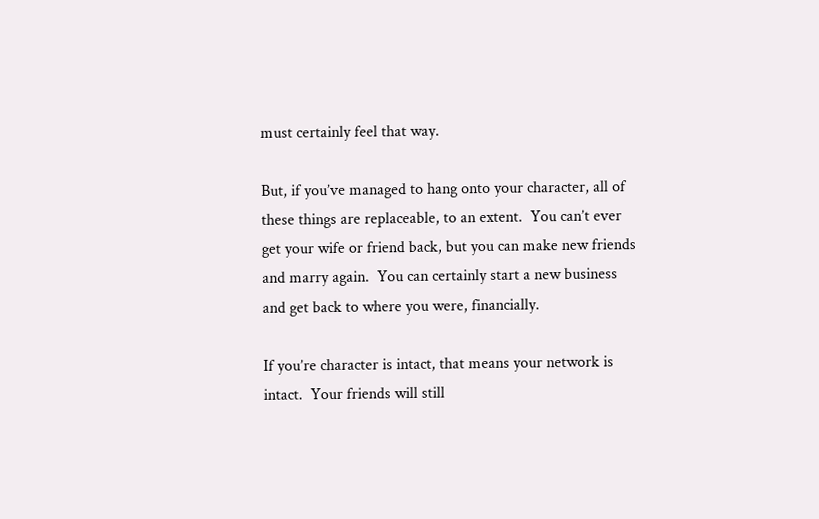must certainly feel that way.

But, if you’ve managed to hang onto your character, all of these things are replaceable, to an extent.  You can’t ever get your wife or friend back, but you can make new friends and marry again.  You can certainly start a new business and get back to where you were, financially.

If you’re character is intact, that means your network is intact.  Your friends will still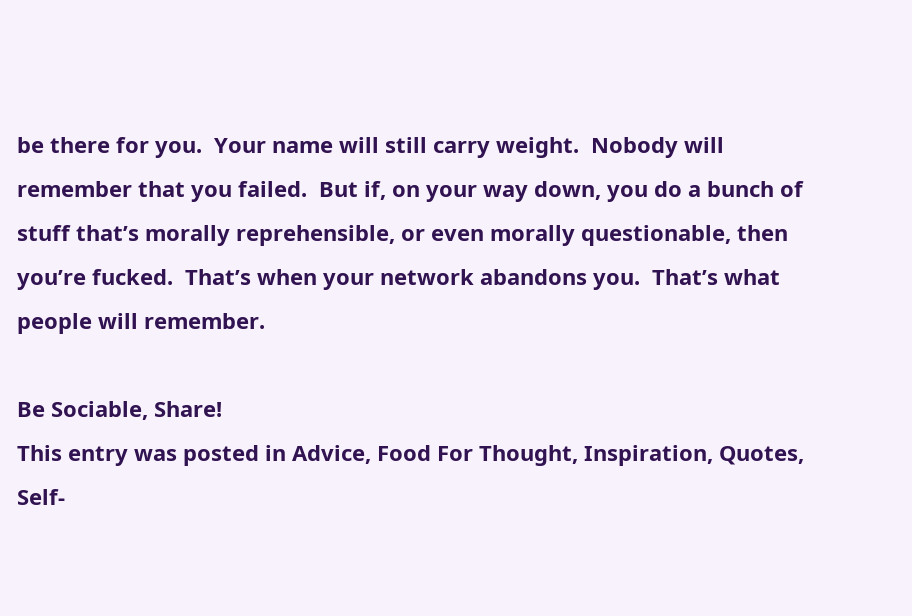be there for you.  Your name will still carry weight.  Nobody will remember that you failed.  But if, on your way down, you do a bunch of stuff that’s morally reprehensible, or even morally questionable, then you’re fucked.  That’s when your network abandons you.  That’s what people will remember.

Be Sociable, Share!
This entry was posted in Advice, Food For Thought, Inspiration, Quotes, Self-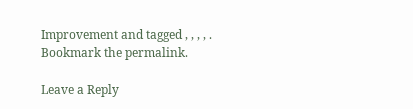Improvement and tagged , , , , . Bookmark the permalink.

Leave a Reply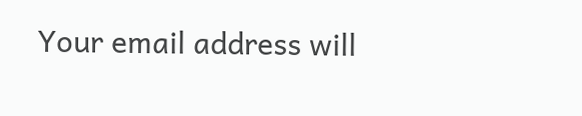Your email address will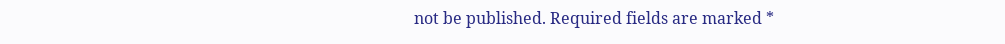not be published. Required fields are marked *